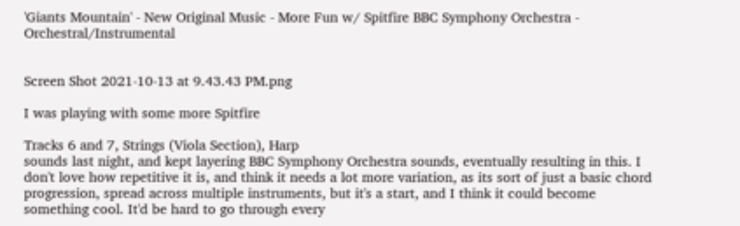'Giants Mountain' - New Original Music - More Fun w/ Spitfire BBC Symphony Orchestra - Orchestral/Instrumental


Screen Shot 2021-10-13 at 9.43.43 PM.png

I was playing with some more Spitfire

Tracks 6 and 7, Strings (Viola Section), Harp
sounds last night, and kept layering BBC Symphony Orchestra sounds, eventually resulting in this. I don't love how repetitive it is, and think it needs a lot more variation, as its sort of just a basic chord progression, spread across multiple instruments, but it's a start, and I think it could become something cool. It'd be hard to go through every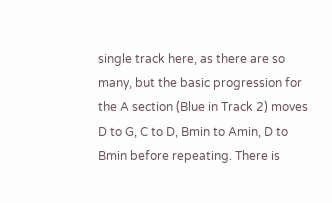single track here, as there are so many, but the basic progression for the A section (Blue in Track 2) moves D to G, C to D, Bmin to Amin, D to Bmin before repeating. There is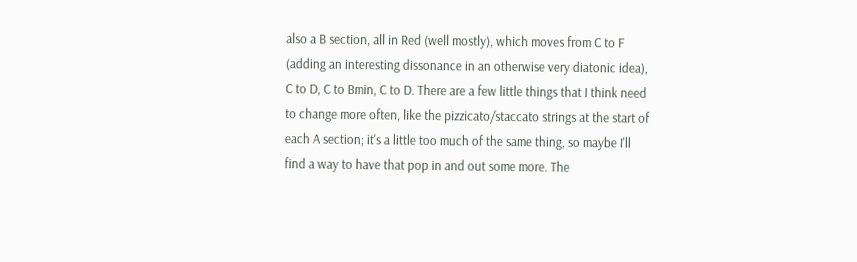also a B section, all in Red (well mostly), which moves from C to F (adding an interesting dissonance in an otherwise very diatonic idea), C to D, C to Bmin, C to D. There are a few little things that I think need to change more often, like the pizzicato/staccato strings at the start of each A section; it's a little too much of the same thing, so maybe I'll find a way to have that pop in and out some more. The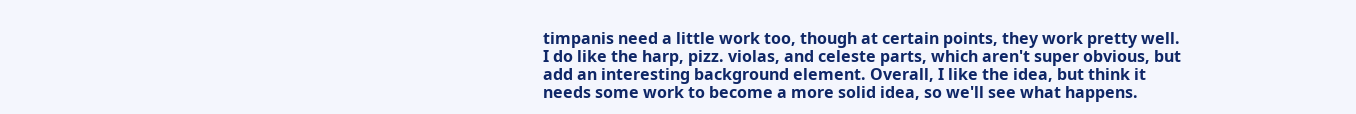timpanis need a little work too, though at certain points, they work pretty well. I do like the harp, pizz. violas, and celeste parts, which aren't super obvious, but add an interesting background element. Overall, I like the idea, but think it needs some work to become a more solid idea, so we'll see what happens.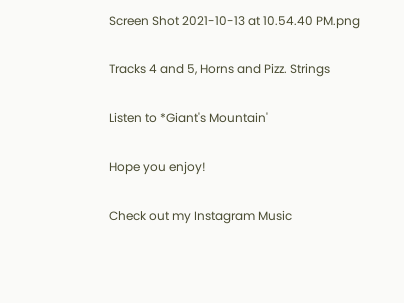Screen Shot 2021-10-13 at 10.54.40 PM.png

Tracks 4 and 5, Horns and Pizz. Strings

Listen to *Giant's Mountain'

Hope you enjoy!

Check out my Instagram Music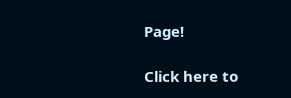Page!

Click here to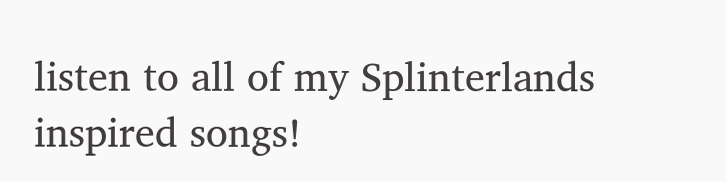listen to all of my Splinterlands inspired songs!